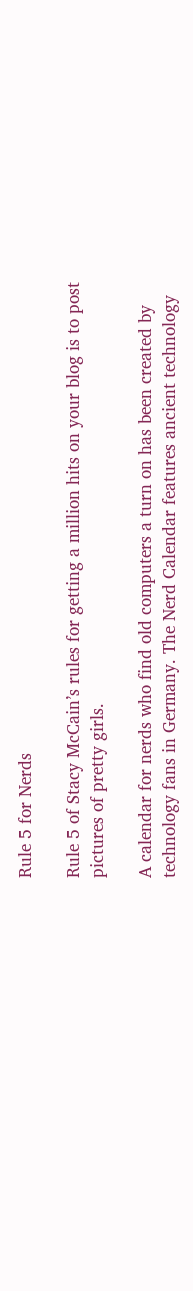Rule 5 for Nerds

Rule 5 of Stacy McCain’s rules for getting a million hits on your blog is to post pictures of pretty girls.

A calendar for nerds who find old computers a turn on has been created by technology fans in Germany. The Nerd Calendar features ancient technology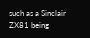such as a Sinclair ZX81 being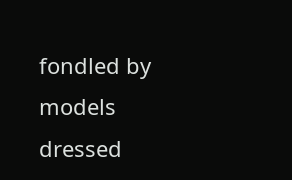fondled by models dressed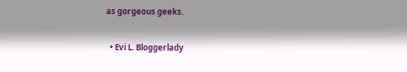as gorgeous geeks.

  • Evi L. Bloggerlady